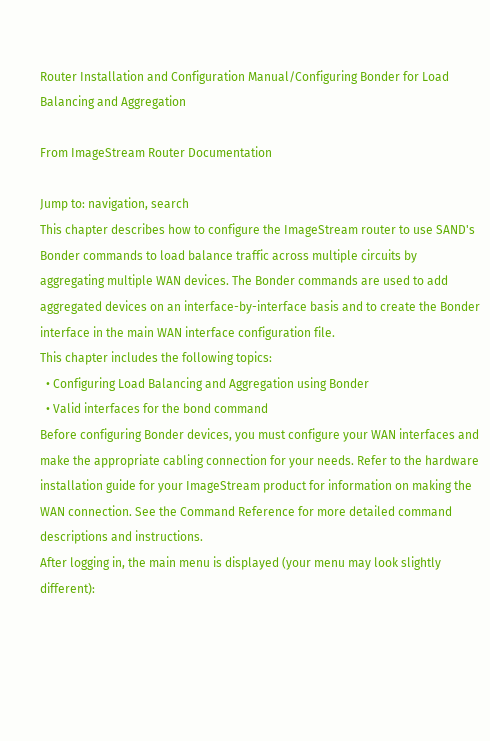Router Installation and Configuration Manual/Configuring Bonder for Load Balancing and Aggregation

From ImageStream Router Documentation

Jump to: navigation, search
This chapter describes how to configure the ImageStream router to use SAND's Bonder commands to load balance traffic across multiple circuits by aggregating multiple WAN devices. The Bonder commands are used to add aggregated devices on an interface-by-interface basis and to create the Bonder interface in the main WAN interface configuration file.
This chapter includes the following topics:
  • Configuring Load Balancing and Aggregation using Bonder
  • Valid interfaces for the bond command
Before configuring Bonder devices, you must configure your WAN interfaces and make the appropriate cabling connection for your needs. Refer to the hardware installation guide for your ImageStream product for information on making the WAN connection. See the Command Reference for more detailed command descriptions and instructions.
After logging in, the main menu is displayed (your menu may look slightly different):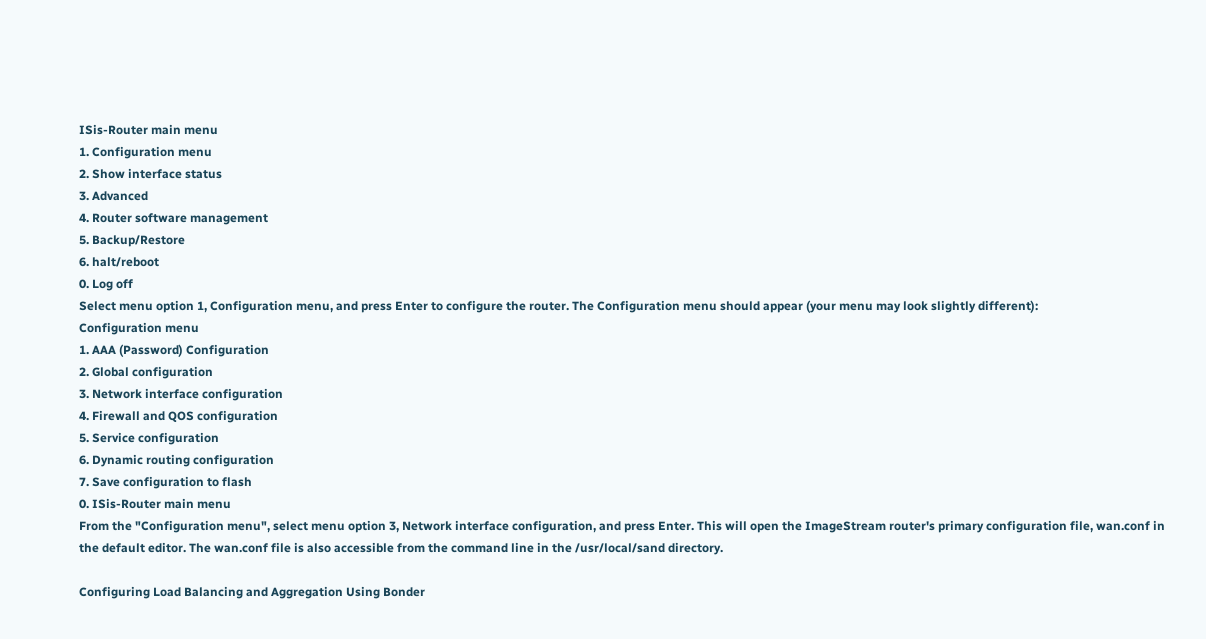ISis-Router main menu
1. Configuration menu
2. Show interface status
3. Advanced
4. Router software management
5. Backup/Restore
6. halt/reboot
0. Log off
Select menu option 1, Configuration menu, and press Enter to configure the router. The Configuration menu should appear (your menu may look slightly different):
Configuration menu
1. AAA (Password) Configuration
2. Global configuration
3. Network interface configuration
4. Firewall and QOS configuration
5. Service configuration
6. Dynamic routing configuration
7. Save configuration to flash
0. ISis-Router main menu
From the "Configuration menu", select menu option 3, Network interface configuration, and press Enter. This will open the ImageStream router's primary configuration file, wan.conf in the default editor. The wan.conf file is also accessible from the command line in the /usr/local/sand directory.

Configuring Load Balancing and Aggregation Using Bonder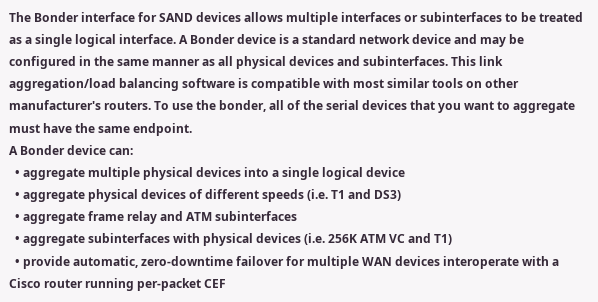The Bonder interface for SAND devices allows multiple interfaces or subinterfaces to be treated as a single logical interface. A Bonder device is a standard network device and may be configured in the same manner as all physical devices and subinterfaces. This link aggregation/load balancing software is compatible with most similar tools on other manufacturer's routers. To use the bonder, all of the serial devices that you want to aggregate must have the same endpoint.
A Bonder device can:
  • aggregate multiple physical devices into a single logical device
  • aggregate physical devices of different speeds (i.e. T1 and DS3)
  • aggregate frame relay and ATM subinterfaces
  • aggregate subinterfaces with physical devices (i.e. 256K ATM VC and T1)
  • provide automatic, zero-downtime failover for multiple WAN devices interoperate with a Cisco router running per-packet CEF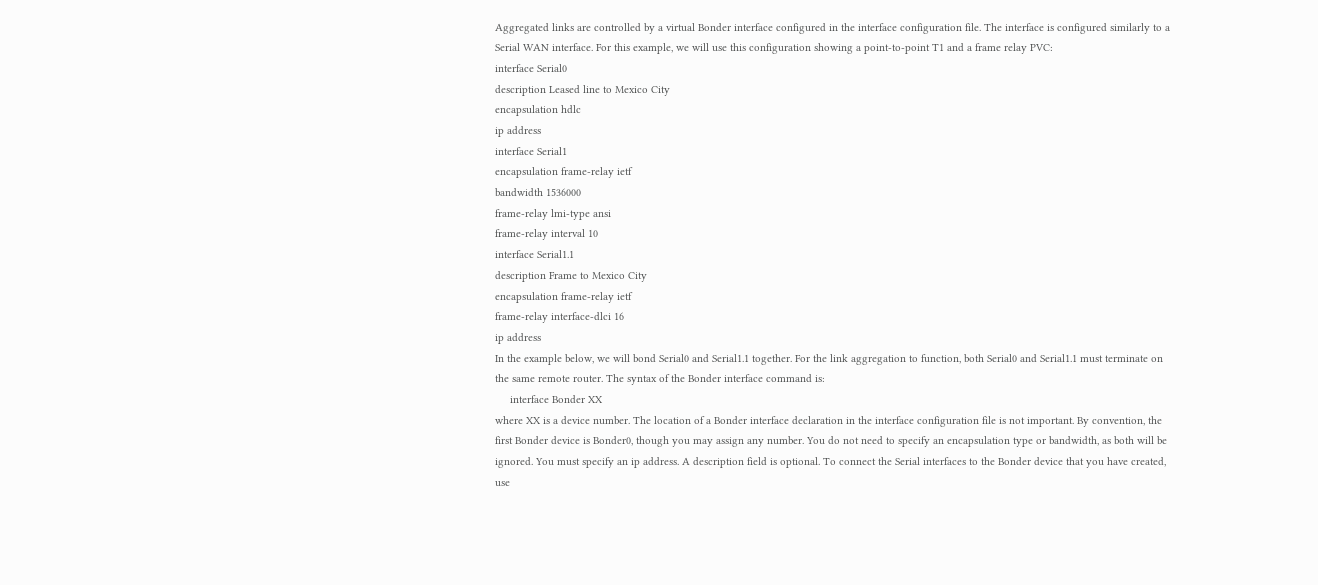Aggregated links are controlled by a virtual Bonder interface configured in the interface configuration file. The interface is configured similarly to a Serial WAN interface. For this example, we will use this configuration showing a point-to-point T1 and a frame relay PVC:
interface Serial0
description Leased line to Mexico City
encapsulation hdlc
ip address
interface Serial1
encapsulation frame-relay ietf
bandwidth 1536000
frame-relay lmi-type ansi
frame-relay interval 10
interface Serial1.1
description Frame to Mexico City
encapsulation frame-relay ietf
frame-relay interface-dlci 16
ip address
In the example below, we will bond Serial0 and Serial1.1 together. For the link aggregation to function, both Serial0 and Serial1.1 must terminate on the same remote router. The syntax of the Bonder interface command is:
     interface Bonder XX
where XX is a device number. The location of a Bonder interface declaration in the interface configuration file is not important. By convention, the first Bonder device is Bonder0, though you may assign any number. You do not need to specify an encapsulation type or bandwidth, as both will be ignored. You must specify an ip address. A description field is optional. To connect the Serial interfaces to the Bonder device that you have created, use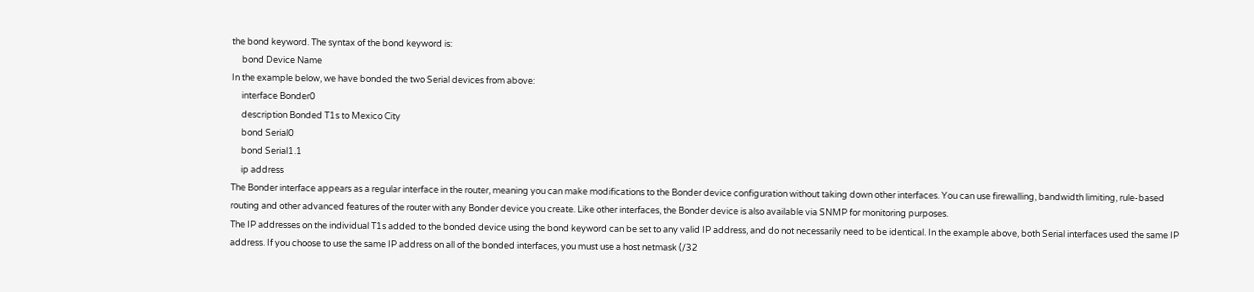the bond keyword. The syntax of the bond keyword is:
     bond Device Name
In the example below, we have bonded the two Serial devices from above:
     interface Bonder0
     description Bonded T1s to Mexico City
     bond Serial0
     bond Serial1.1
     ip address
The Bonder interface appears as a regular interface in the router, meaning you can make modifications to the Bonder device configuration without taking down other interfaces. You can use firewalling, bandwidth limiting, rule-based routing and other advanced features of the router with any Bonder device you create. Like other interfaces, the Bonder device is also available via SNMP for monitoring purposes.
The IP addresses on the individual T1s added to the bonded device using the bond keyword can be set to any valid IP address, and do not necessarily need to be identical. In the example above, both Serial interfaces used the same IP address. If you choose to use the same IP address on all of the bonded interfaces, you must use a host netmask (/32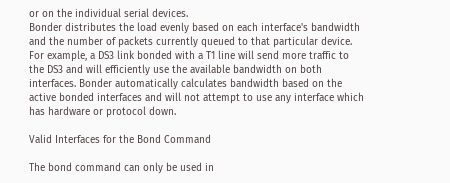or on the individual serial devices.
Bonder distributes the load evenly based on each interface's bandwidth and the number of packets currently queued to that particular device. For example, a DS3 link bonded with a T1 line will send more traffic to the DS3 and will efficiently use the available bandwidth on both interfaces. Bonder automatically calculates bandwidth based on the active bonded interfaces and will not attempt to use any interface which has hardware or protocol down.

Valid Interfaces for the Bond Command

The bond command can only be used in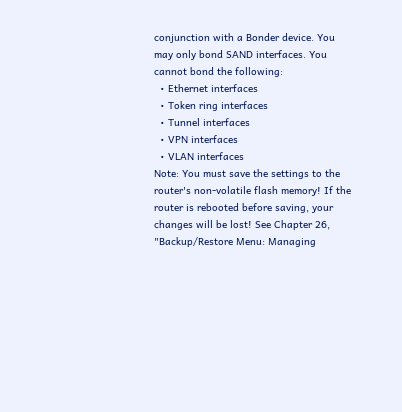conjunction with a Bonder device. You may only bond SAND interfaces. You cannot bond the following:
  • Ethernet interfaces
  • Token ring interfaces
  • Tunnel interfaces
  • VPN interfaces
  • VLAN interfaces
Note: You must save the settings to the router's non-volatile flash memory! If the router is rebooted before saving, your changes will be lost! See Chapter 26, "Backup/Restore Menu: Managing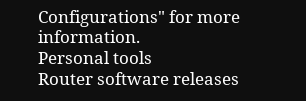Configurations" for more information.
Personal tools
Router software releases